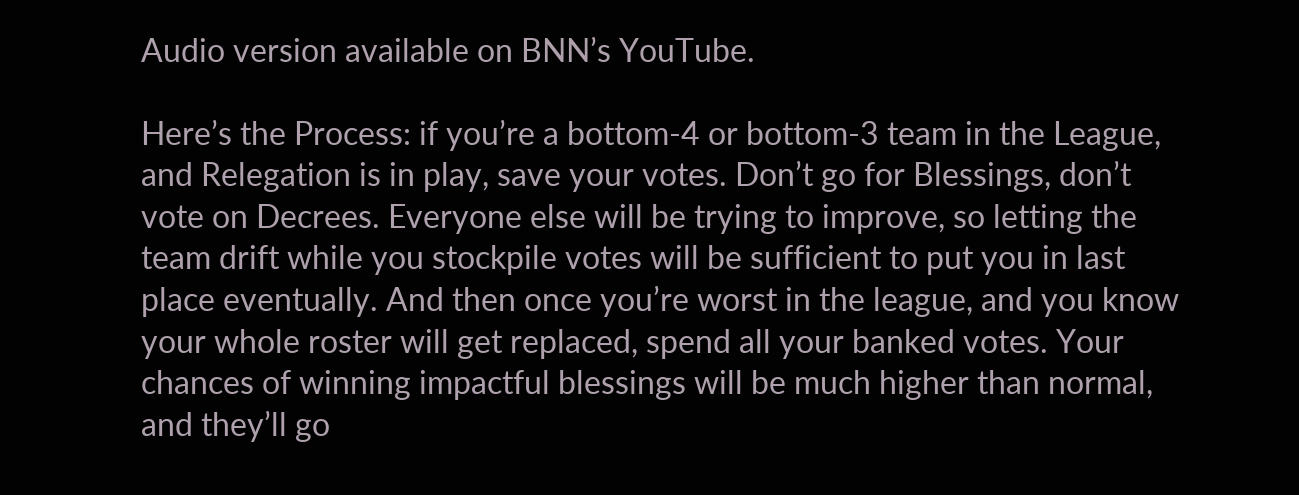Audio version available on BNN’s YouTube.

Here’s the Process: if you’re a bottom-4 or bottom-3 team in the League, and Relegation is in play, save your votes. Don’t go for Blessings, don’t vote on Decrees. Everyone else will be trying to improve, so letting the team drift while you stockpile votes will be sufficient to put you in last place eventually. And then once you’re worst in the league, and you know your whole roster will get replaced, spend all your banked votes. Your chances of winning impactful blessings will be much higher than normal, and they’ll go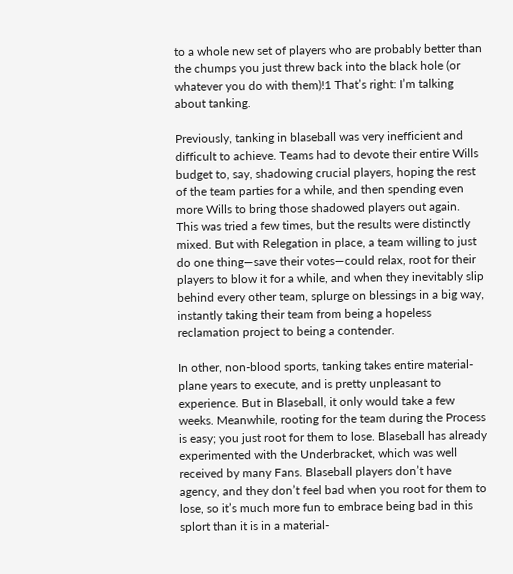to a whole new set of players who are probably better than the chumps you just threw back into the black hole (or whatever you do with them)!1 That’s right: I’m talking about tanking.

Previously, tanking in blaseball was very inefficient and difficult to achieve. Teams had to devote their entire Wills budget to, say, shadowing crucial players, hoping the rest of the team parties for a while, and then spending even more Wills to bring those shadowed players out again. This was tried a few times, but the results were distinctly mixed. But with Relegation in place, a team willing to just do one thing—save their votes—could relax, root for their players to blow it for a while, and when they inevitably slip behind every other team, splurge on blessings in a big way, instantly taking their team from being a hopeless reclamation project to being a contender.

In other, non-blood sports, tanking takes entire material-plane years to execute, and is pretty unpleasant to experience. But in Blaseball, it only would take a few weeks. Meanwhile, rooting for the team during the Process is easy; you just root for them to lose. Blaseball has already experimented with the Underbracket, which was well received by many Fans. Blaseball players don’t have agency, and they don’t feel bad when you root for them to lose, so it’s much more fun to embrace being bad in this splort than it is in a material-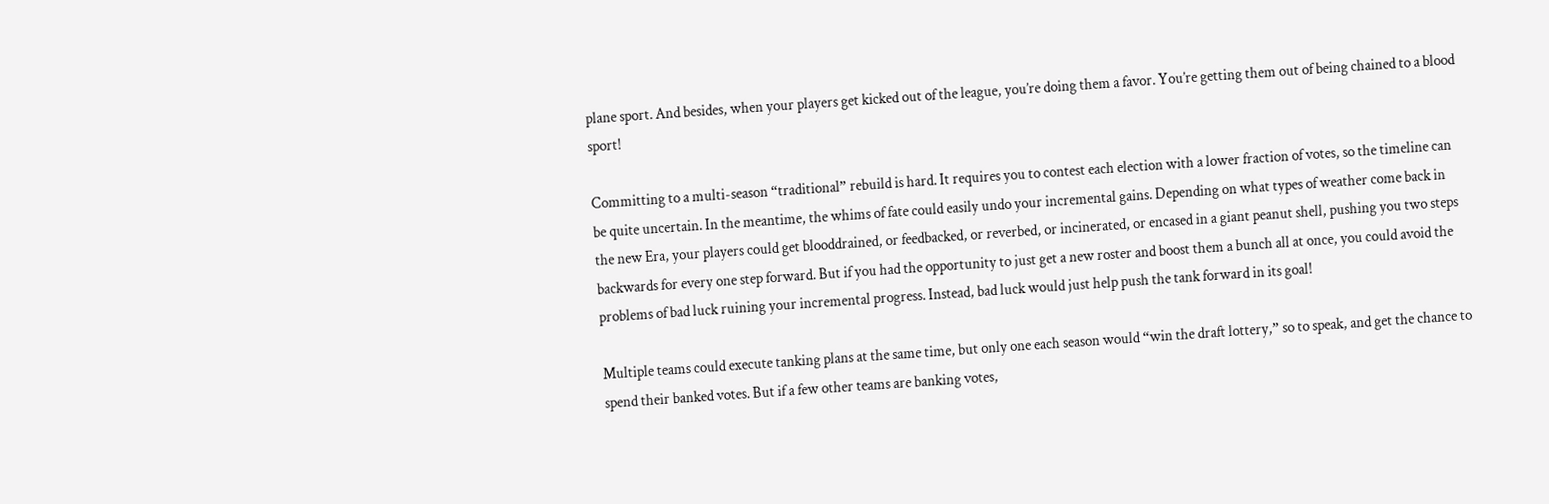plane sport. And besides, when your players get kicked out of the league, you’re doing them a favor. You’re getting them out of being chained to a blood sport!

Committing to a multi-season “traditional” rebuild is hard. It requires you to contest each election with a lower fraction of votes, so the timeline can be quite uncertain. In the meantime, the whims of fate could easily undo your incremental gains. Depending on what types of weather come back in the new Era, your players could get blooddrained, or feedbacked, or reverbed, or incinerated, or encased in a giant peanut shell, pushing you two steps backwards for every one step forward. But if you had the opportunity to just get a new roster and boost them a bunch all at once, you could avoid the problems of bad luck ruining your incremental progress. Instead, bad luck would just help push the tank forward in its goal!

Multiple teams could execute tanking plans at the same time, but only one each season would “win the draft lottery,” so to speak, and get the chance to spend their banked votes. But if a few other teams are banking votes,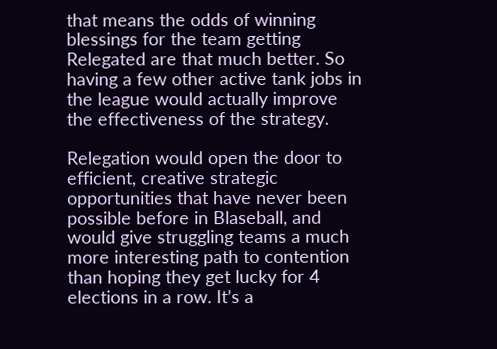that means the odds of winning blessings for the team getting Relegated are that much better. So having a few other active tank jobs in the league would actually improve the effectiveness of the strategy.

Relegation would open the door to efficient, creative strategic opportunities that have never been possible before in Blaseball, and would give struggling teams a much more interesting path to contention than hoping they get lucky for 4 elections in a row. It’s a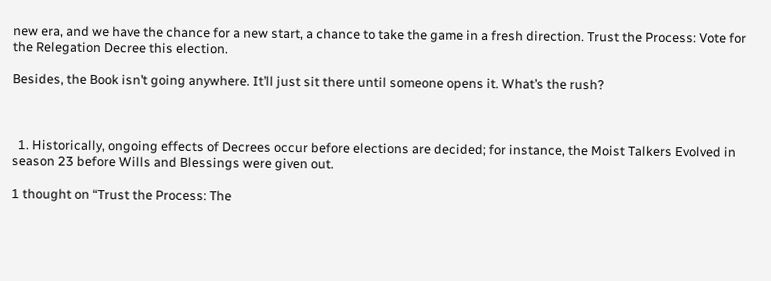new era, and we have the chance for a new start, a chance to take the game in a fresh direction. Trust the Process: Vote for the Relegation Decree this election.

Besides, the Book isn’t going anywhere. It’ll just sit there until someone opens it. What’s the rush?



  1. Historically, ongoing effects of Decrees occur before elections are decided; for instance, the Moist Talkers Evolved in season 23 before Wills and Blessings were given out.

1 thought on “Trust the Process: The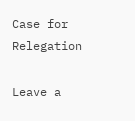Case for Relegation

Leave a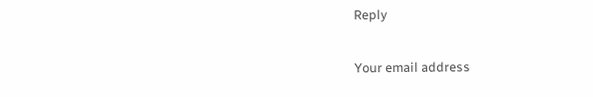Reply

Your email address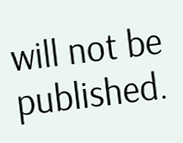will not be published.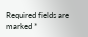Required fields are marked *